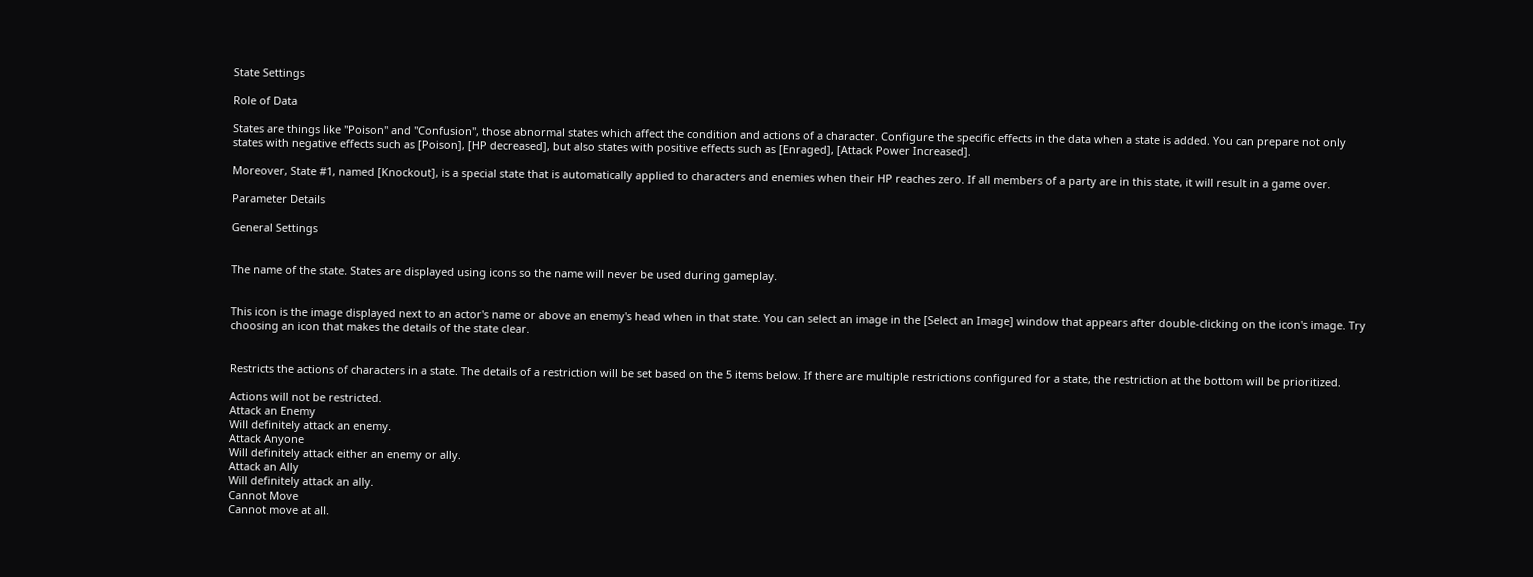State Settings

Role of Data

States are things like "Poison" and "Confusion", those abnormal states which affect the condition and actions of a character. Configure the specific effects in the data when a state is added. You can prepare not only states with negative effects such as [Poison], [HP decreased], but also states with positive effects such as [Enraged], [Attack Power Increased].

Moreover, State #1, named [Knockout], is a special state that is automatically applied to characters and enemies when their HP reaches zero. If all members of a party are in this state, it will result in a game over.

Parameter Details

General Settings


The name of the state. States are displayed using icons so the name will never be used during gameplay.


This icon is the image displayed next to an actor's name or above an enemy's head when in that state. You can select an image in the [Select an Image] window that appears after double-clicking on the icon's image. Try choosing an icon that makes the details of the state clear.


Restricts the actions of characters in a state. The details of a restriction will be set based on the 5 items below. If there are multiple restrictions configured for a state, the restriction at the bottom will be prioritized.

Actions will not be restricted.
Attack an Enemy
Will definitely attack an enemy.
Attack Anyone
Will definitely attack either an enemy or ally.
Attack an Ally
Will definitely attack an ally.
Cannot Move
Cannot move at all.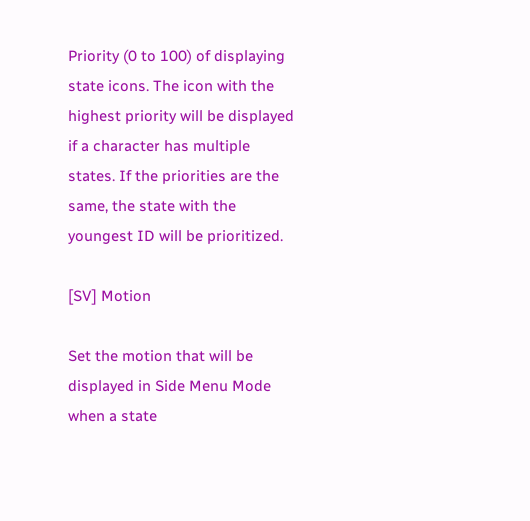Priority (0 to 100) of displaying state icons. The icon with the highest priority will be displayed if a character has multiple states. If the priorities are the same, the state with the youngest ID will be prioritized.

[SV] Motion

Set the motion that will be displayed in Side Menu Mode when a state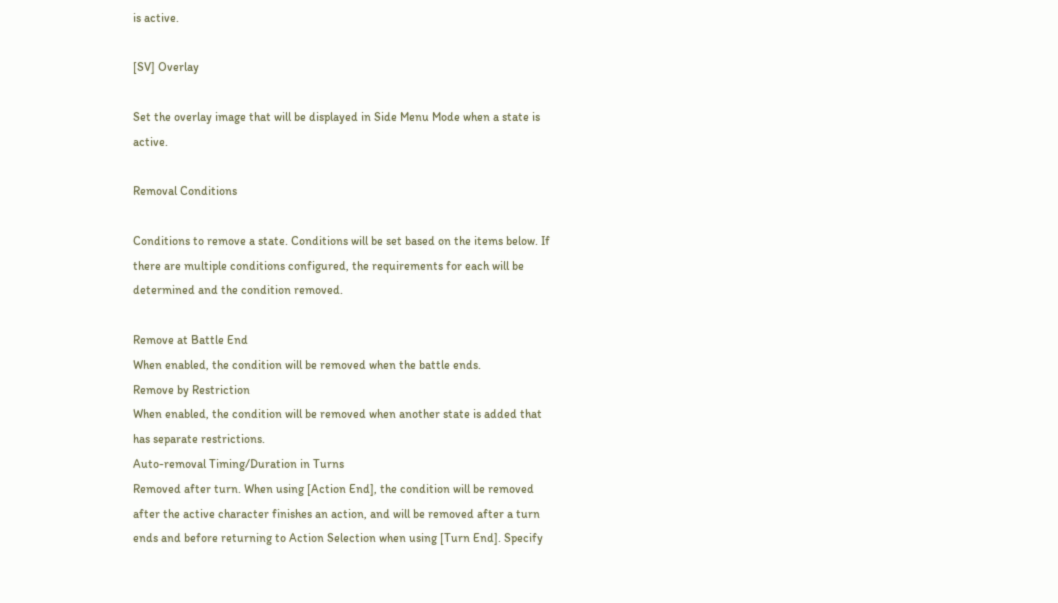is active.

[SV] Overlay

Set the overlay image that will be displayed in Side Menu Mode when a state is active.

Removal Conditions

Conditions to remove a state. Conditions will be set based on the items below. If there are multiple conditions configured, the requirements for each will be determined and the condition removed.

Remove at Battle End
When enabled, the condition will be removed when the battle ends.
Remove by Restriction
When enabled, the condition will be removed when another state is added that has separate restrictions.
Auto-removal Timing/Duration in Turns
Removed after turn. When using [Action End], the condition will be removed after the active character finishes an action, and will be removed after a turn ends and before returning to Action Selection when using [Turn End]. Specify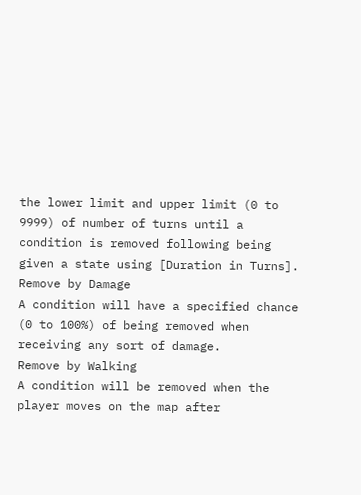the lower limit and upper limit (0 to 9999) of number of turns until a condition is removed following being given a state using [Duration in Turns].
Remove by Damage
A condition will have a specified chance (0 to 100%) of being removed when receiving any sort of damage.
Remove by Walking
A condition will be removed when the player moves on the map after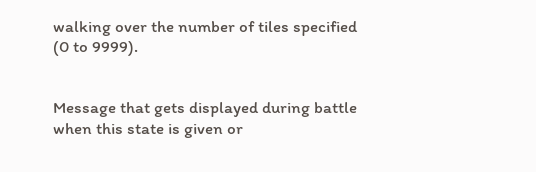walking over the number of tiles specified (0 to 9999).


Message that gets displayed during battle when this state is given or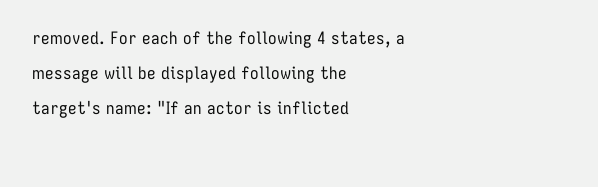removed. For each of the following 4 states, a message will be displayed following the target's name: "If an actor is inflicted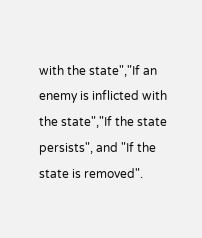with the state","If an enemy is inflicted with the state","If the state persists", and "If the state is removed".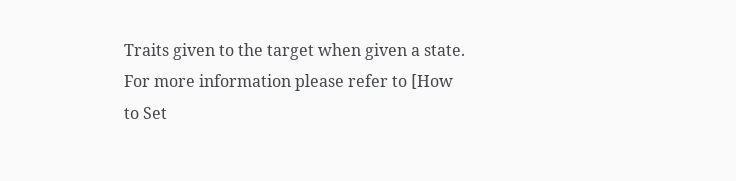Traits given to the target when given a state. For more information please refer to [How to Set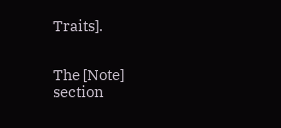Traits].


The [Note] section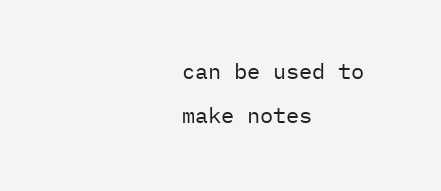can be used to make notes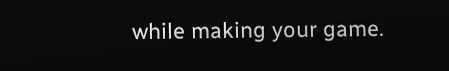while making your game.